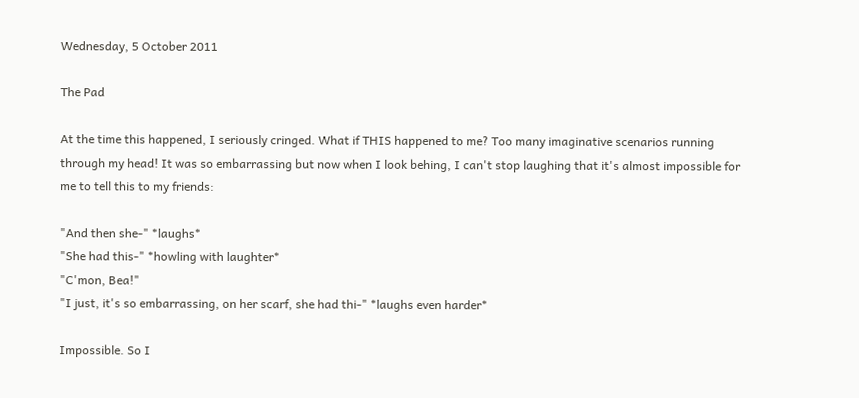Wednesday, 5 October 2011

The Pad

At the time this happened, I seriously cringed. What if THIS happened to me? Too many imaginative scenarios running through my head! It was so embarrassing but now when I look behing, I can't stop laughing that it's almost impossible for me to tell this to my friends:

"And then she-" *laughs*
"She had this-" *howling with laughter*
"C'mon, Bea!"
"I just, it's so embarrassing, on her scarf, she had thi-" *laughs even harder*

Impossible. So I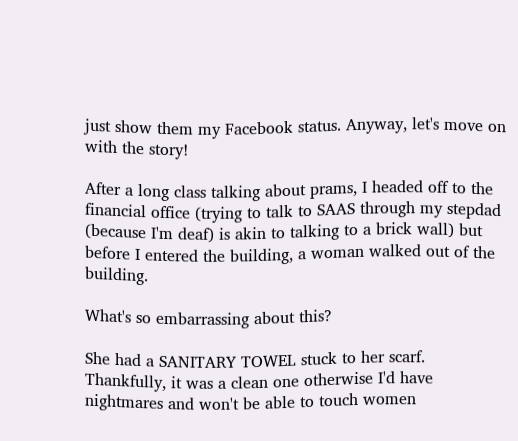just show them my Facebook status. Anyway, let's move on with the story!

After a long class talking about prams, I headed off to the financial office (trying to talk to SAAS through my stepdad (because I'm deaf) is akin to talking to a brick wall) but before I entered the building, a woman walked out of the building.

What's so embarrassing about this?

She had a SANITARY TOWEL stuck to her scarf. Thankfully, it was a clean one otherwise I'd have nightmares and won't be able to touch women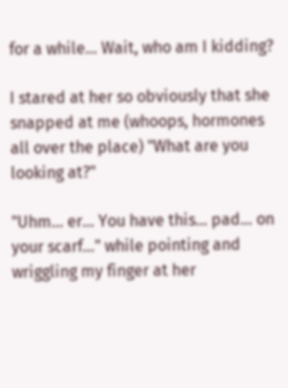for a while... Wait, who am I kidding?

I stared at her so obviously that she snapped at me (whoops, hormones all over the place) "What are you looking at?"

"Uhm... er... You have this... pad... on your scarf..." while pointing and wriggling my finger at her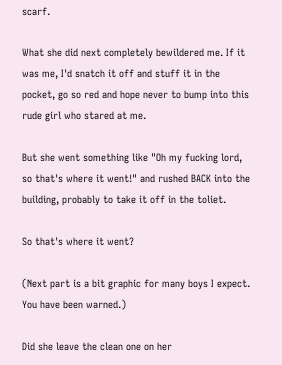scarf.

What she did next completely bewildered me. If it was me, I'd snatch it off and stuff it in the pocket, go so red and hope never to bump into this rude girl who stared at me.

But she went something like "Oh my fucking lord, so that's where it went!" and rushed BACK into the building, probably to take it off in the toliet.

So that's where it went?

(Next part is a bit graphic for many boys I expect. You have been warned.)

Did she leave the clean one on her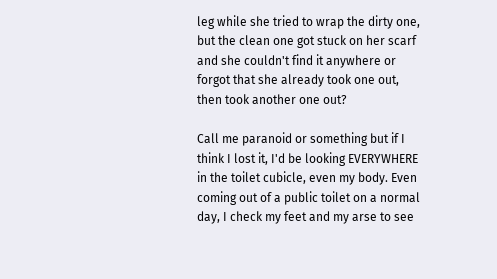leg while she tried to wrap the dirty one, but the clean one got stuck on her scarf and she couldn't find it anywhere or forgot that she already took one out, then took another one out?

Call me paranoid or something but if I think I lost it, I'd be looking EVERYWHERE in the toilet cubicle, even my body. Even coming out of a public toilet on a normal day, I check my feet and my arse to see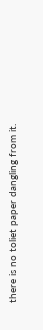there is no toliet paper dangling from it.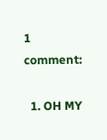1 comment:

  1. OH MY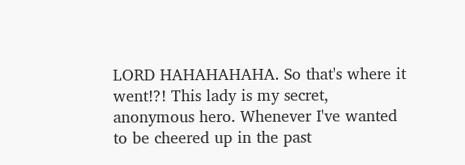LORD HAHAHAHAHA. So that's where it went!?! This lady is my secret, anonymous hero. Whenever I've wanted to be cheered up in the past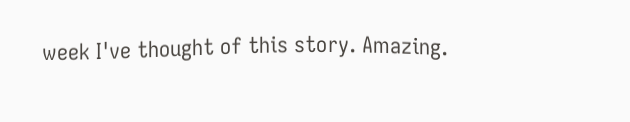week I've thought of this story. Amazing.